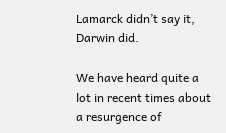Lamarck didn’t say it, Darwin did.

We have heard quite a lot in recent times about a resurgence of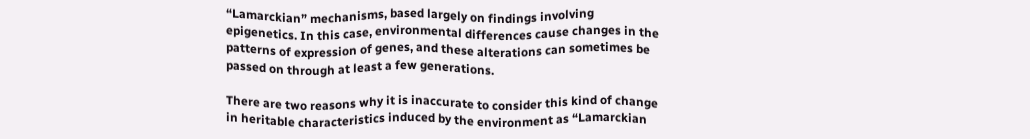“Lamarckian” mechanisms, based largely on findings involving epigenetics. In this case, environmental differences cause changes in the patterns of expression of genes, and these alterations can sometimes be passed on through at least a few generations.

There are two reasons why it is inaccurate to consider this kind of change in heritable characteristics induced by the environment as “Lamarckian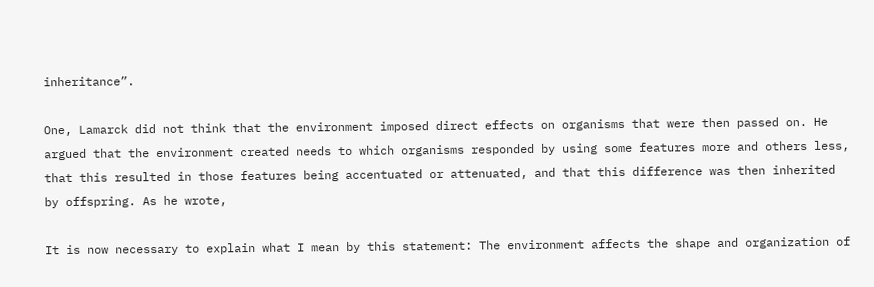inheritance”.

One, Lamarck did not think that the environment imposed direct effects on organisms that were then passed on. He argued that the environment created needs to which organisms responded by using some features more and others less, that this resulted in those features being accentuated or attenuated, and that this difference was then inherited by offspring. As he wrote,

It is now necessary to explain what I mean by this statement: The environment affects the shape and organization of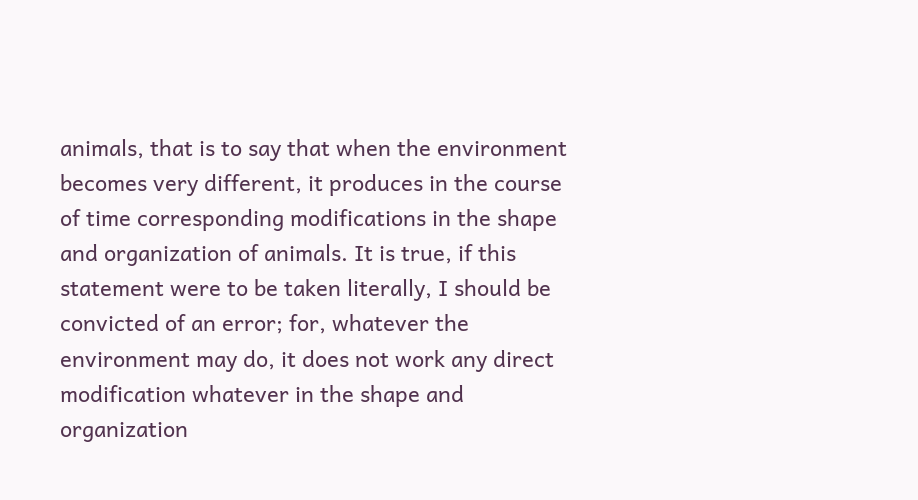animals, that is to say that when the environment becomes very different, it produces in the course of time corresponding modifications in the shape and organization of animals. It is true, if this statement were to be taken literally, I should be convicted of an error; for, whatever the environment may do, it does not work any direct modification whatever in the shape and organization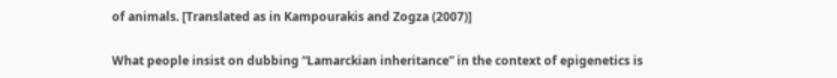of animals. [Translated as in Kampourakis and Zogza (2007)]

What people insist on dubbing “Lamarckian inheritance” in the context of epigenetics is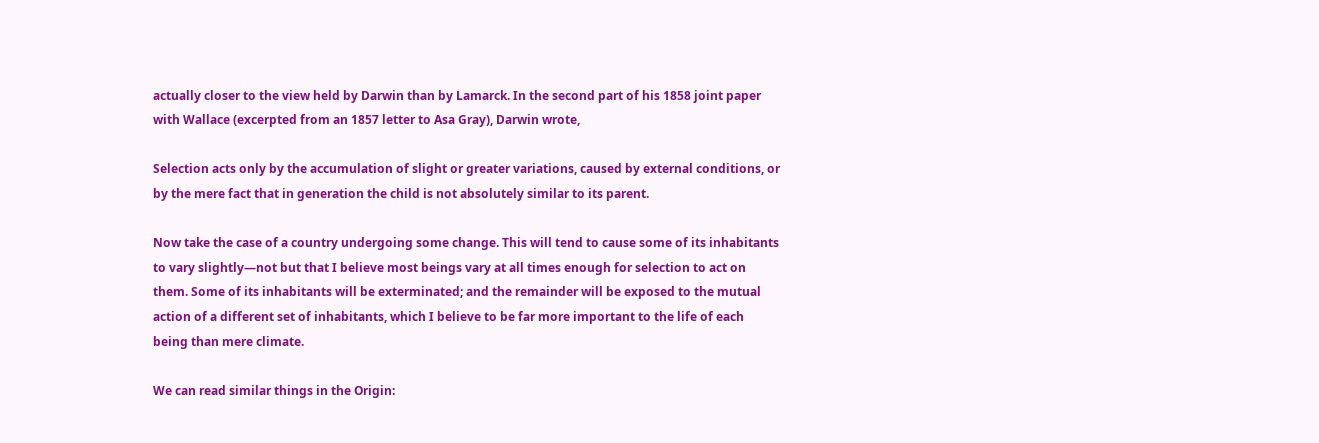actually closer to the view held by Darwin than by Lamarck. In the second part of his 1858 joint paper with Wallace (excerpted from an 1857 letter to Asa Gray), Darwin wrote,

Selection acts only by the accumulation of slight or greater variations, caused by external conditions, or by the mere fact that in generation the child is not absolutely similar to its parent.

Now take the case of a country undergoing some change. This will tend to cause some of its inhabitants to vary slightly—not but that I believe most beings vary at all times enough for selection to act on them. Some of its inhabitants will be exterminated; and the remainder will be exposed to the mutual action of a different set of inhabitants, which I believe to be far more important to the life of each being than mere climate.

We can read similar things in the Origin: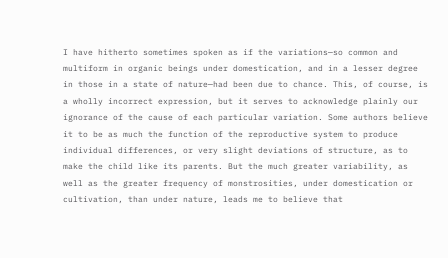I have hitherto sometimes spoken as if the variations—so common and multiform in organic beings under domestication, and in a lesser degree in those in a state of nature—had been due to chance. This, of course, is a wholly incorrect expression, but it serves to acknowledge plainly our ignorance of the cause of each particular variation. Some authors believe it to be as much the function of the reproductive system to produce individual differences, or very slight deviations of structure, as to make the child like its parents. But the much greater variability, as well as the greater frequency of monstrosities, under domestication or cultivation, than under nature, leads me to believe that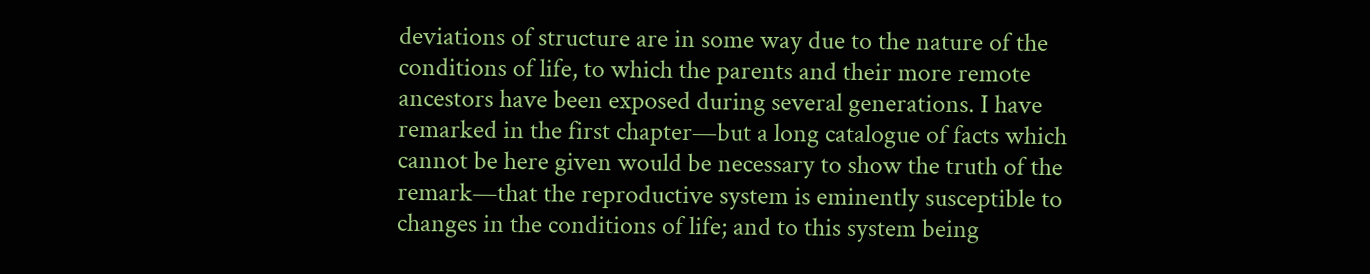deviations of structure are in some way due to the nature of the conditions of life, to which the parents and their more remote ancestors have been exposed during several generations. I have remarked in the first chapter—but a long catalogue of facts which cannot be here given would be necessary to show the truth of the remark—that the reproductive system is eminently susceptible to changes in the conditions of life; and to this system being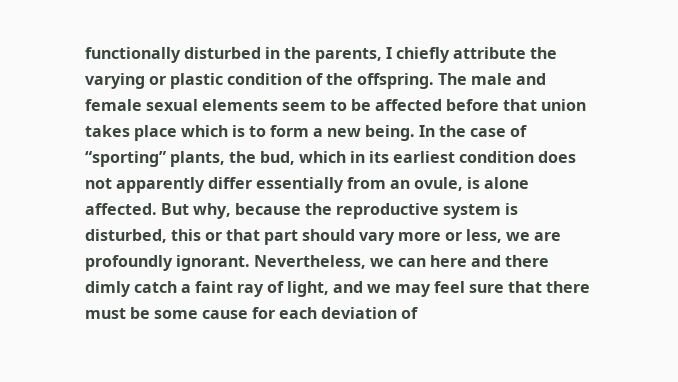functionally disturbed in the parents, I chiefly attribute the varying or plastic condition of the offspring. The male and female sexual elements seem to be affected before that union takes place which is to form a new being. In the case of “sporting” plants, the bud, which in its earliest condition does not apparently differ essentially from an ovule, is alone affected. But why, because the reproductive system is disturbed, this or that part should vary more or less, we are profoundly ignorant. Nevertheless, we can here and there dimly catch a faint ray of light, and we may feel sure that there must be some cause for each deviation of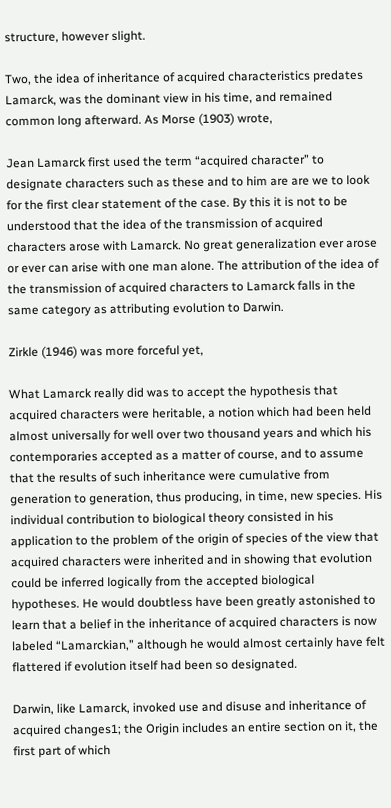structure, however slight.

Two, the idea of inheritance of acquired characteristics predates Lamarck, was the dominant view in his time, and remained common long afterward. As Morse (1903) wrote,

Jean Lamarck first used the term “acquired character” to designate characters such as these and to him are are we to look for the first clear statement of the case. By this it is not to be understood that the idea of the transmission of acquired characters arose with Lamarck. No great generalization ever arose or ever can arise with one man alone. The attribution of the idea of the transmission of acquired characters to Lamarck falls in the same category as attributing evolution to Darwin.

Zirkle (1946) was more forceful yet,

What Lamarck really did was to accept the hypothesis that acquired characters were heritable, a notion which had been held almost universally for well over two thousand years and which his contemporaries accepted as a matter of course, and to assume that the results of such inheritance were cumulative from generation to generation, thus producing, in time, new species. His individual contribution to biological theory consisted in his application to the problem of the origin of species of the view that acquired characters were inherited and in showing that evolution could be inferred logically from the accepted biological hypotheses. He would doubtless have been greatly astonished to learn that a belief in the inheritance of acquired characters is now labeled “Lamarckian,” although he would almost certainly have felt flattered if evolution itself had been so designated.

Darwin, like Lamarck, invoked use and disuse and inheritance of acquired changes1; the Origin includes an entire section on it, the first part of which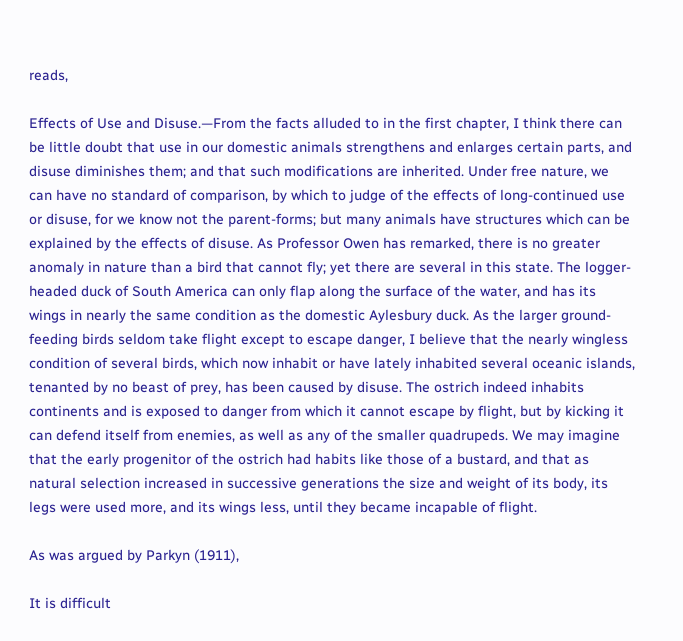reads,

Effects of Use and Disuse.—From the facts alluded to in the first chapter, I think there can be little doubt that use in our domestic animals strengthens and enlarges certain parts, and disuse diminishes them; and that such modifications are inherited. Under free nature, we can have no standard of comparison, by which to judge of the effects of long-continued use or disuse, for we know not the parent-forms; but many animals have structures which can be explained by the effects of disuse. As Professor Owen has remarked, there is no greater anomaly in nature than a bird that cannot fly; yet there are several in this state. The logger-headed duck of South America can only flap along the surface of the water, and has its wings in nearly the same condition as the domestic Aylesbury duck. As the larger ground-feeding birds seldom take flight except to escape danger, I believe that the nearly wingless condition of several birds, which now inhabit or have lately inhabited several oceanic islands, tenanted by no beast of prey, has been caused by disuse. The ostrich indeed inhabits continents and is exposed to danger from which it cannot escape by flight, but by kicking it can defend itself from enemies, as well as any of the smaller quadrupeds. We may imagine that the early progenitor of the ostrich had habits like those of a bustard, and that as natural selection increased in successive generations the size and weight of its body, its legs were used more, and its wings less, until they became incapable of flight.

As was argued by Parkyn (1911),

It is difficult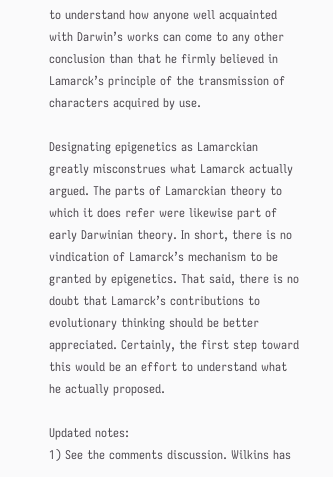to understand how anyone well acquainted with Darwin’s works can come to any other conclusion than that he firmly believed in Lamarck’s principle of the transmission of characters acquired by use.

Designating epigenetics as Lamarckian greatly misconstrues what Lamarck actually argued. The parts of Lamarckian theory to which it does refer were likewise part of early Darwinian theory. In short, there is no vindication of Lamarck’s mechanism to be granted by epigenetics. That said, there is no doubt that Lamarck’s contributions to evolutionary thinking should be better appreciated. Certainly, the first step toward this would be an effort to understand what he actually proposed.

Updated notes:
1) See the comments discussion. Wilkins has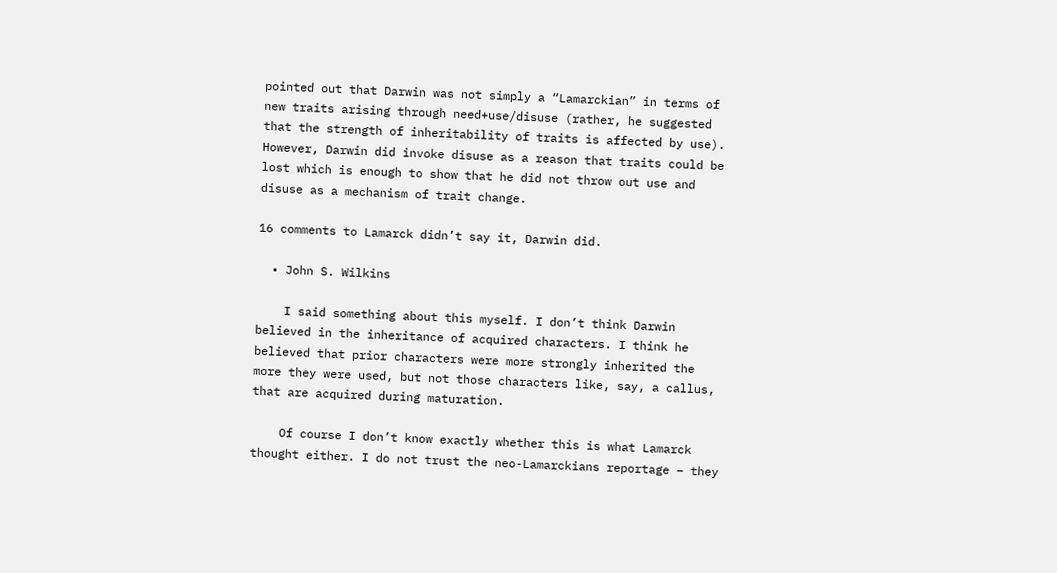pointed out that Darwin was not simply a “Lamarckian” in terms of new traits arising through need+use/disuse (rather, he suggested that the strength of inheritability of traits is affected by use). However, Darwin did invoke disuse as a reason that traits could be lost which is enough to show that he did not throw out use and disuse as a mechanism of trait change.

16 comments to Lamarck didn’t say it, Darwin did.

  • John S. Wilkins

    I said something about this myself. I don’t think Darwin believed in the inheritance of acquired characters. I think he believed that prior characters were more strongly inherited the more they were used, but not those characters like, say, a callus, that are acquired during maturation.

    Of course I don’t know exactly whether this is what Lamarck thought either. I do not trust the neo-Lamarckians reportage – they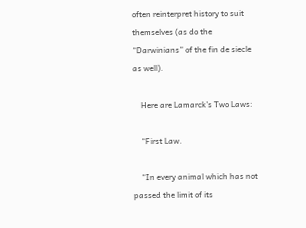often reinterpret history to suit themselves (as do the “Darwinians” of the fin de siecle as well).

    Here are Lamarck’s Two Laws:

    “First Law.

    “In every animal which has not passed the limit of its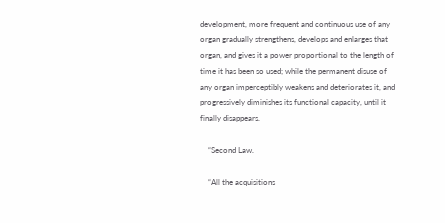development, more frequent and continuous use of any organ gradually strengthens, develops and enlarges that organ, and gives it a power proportional to the length of time it has been so used; while the permanent disuse of any organ imperceptibly weakens and deteriorates it, and progressively diminishes its functional capacity, until it finally disappears.

    “Second Law.

    “All the acquisitions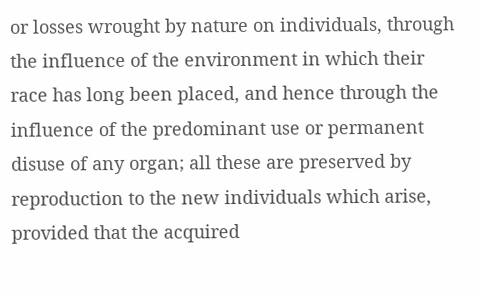or losses wrought by nature on individuals, through the influence of the environment in which their race has long been placed, and hence through the influence of the predominant use or permanent disuse of any organ; all these are preserved by reproduction to the new individuals which arise, provided that the acquired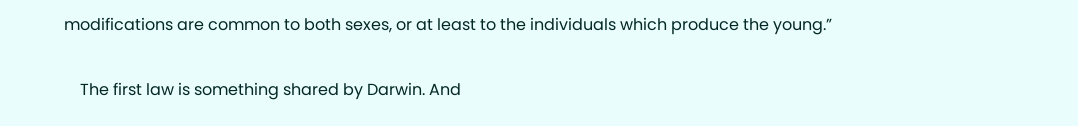modifications are common to both sexes, or at least to the individuals which produce the young.”

    The first law is something shared by Darwin. And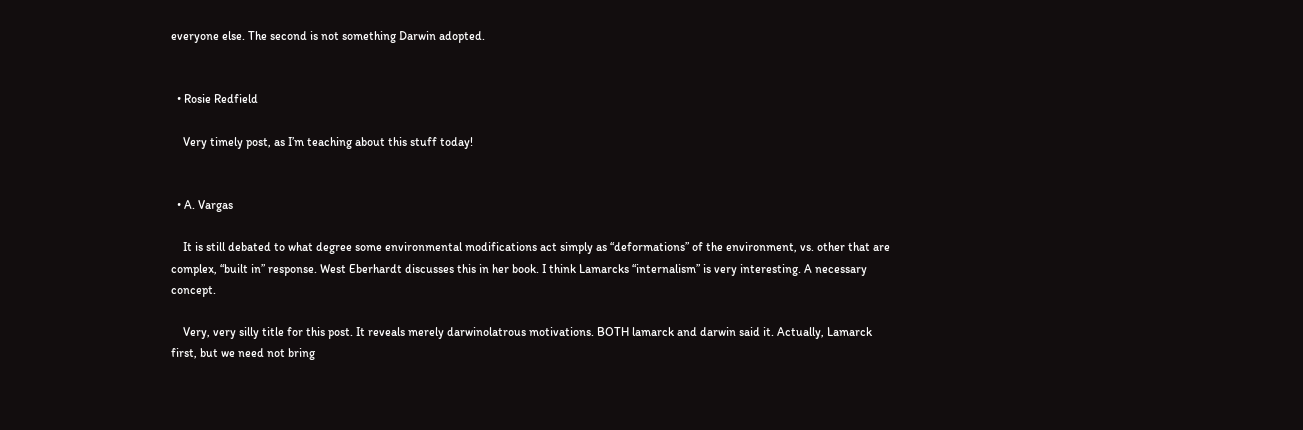everyone else. The second is not something Darwin adopted.


  • Rosie Redfield

    Very timely post, as I’m teaching about this stuff today!


  • A. Vargas

    It is still debated to what degree some environmental modifications act simply as “deformations” of the environment, vs. other that are complex, “built in” response. West Eberhardt discusses this in her book. I think Lamarcks “internalism” is very interesting. A necessary concept.

    Very, very silly title for this post. It reveals merely darwinolatrous motivations. BOTH lamarck and darwin said it. Actually, Lamarck first, but we need not bring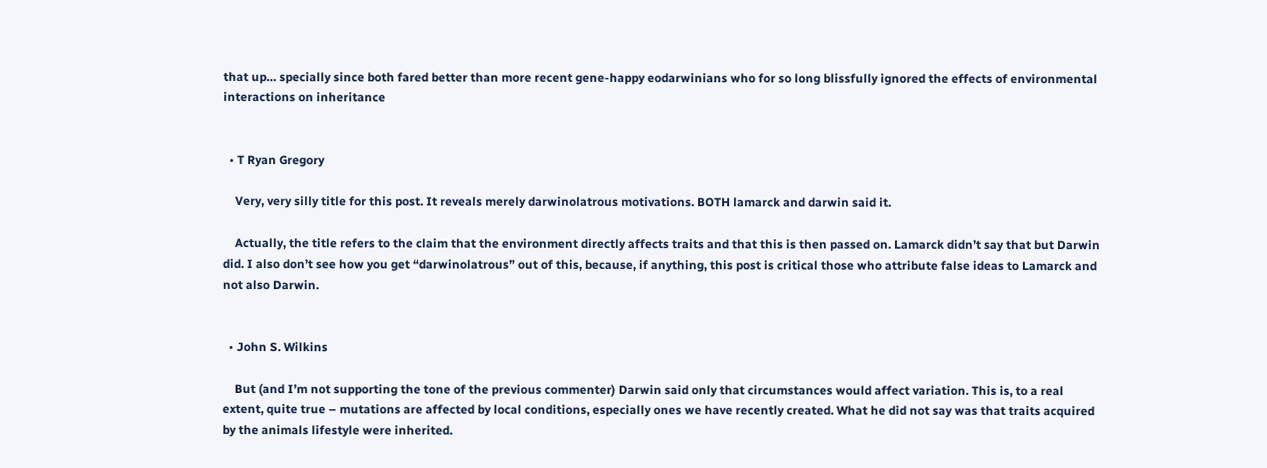that up… specially since both fared better than more recent gene-happy eodarwinians who for so long blissfully ignored the effects of environmental interactions on inheritance


  • T Ryan Gregory

    Very, very silly title for this post. It reveals merely darwinolatrous motivations. BOTH lamarck and darwin said it.

    Actually, the title refers to the claim that the environment directly affects traits and that this is then passed on. Lamarck didn’t say that but Darwin did. I also don’t see how you get “darwinolatrous” out of this, because, if anything, this post is critical those who attribute false ideas to Lamarck and not also Darwin.


  • John S. Wilkins

    But (and I’m not supporting the tone of the previous commenter) Darwin said only that circumstances would affect variation. This is, to a real extent, quite true – mutations are affected by local conditions, especially ones we have recently created. What he did not say was that traits acquired by the animals lifestyle were inherited.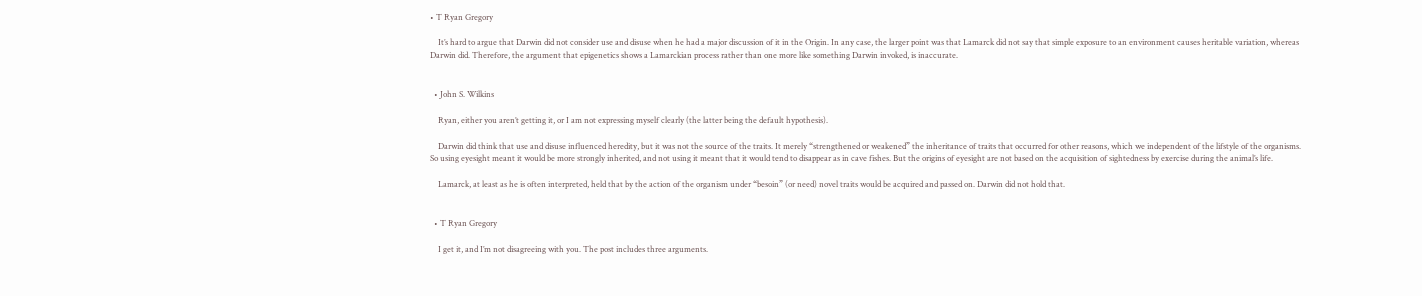• T Ryan Gregory

    It’s hard to argue that Darwin did not consider use and disuse when he had a major discussion of it in the Origin. In any case, the larger point was that Lamarck did not say that simple exposure to an environment causes heritable variation, whereas Darwin did. Therefore, the argument that epigenetics shows a Lamarckian process rather than one more like something Darwin invoked, is inaccurate.


  • John S. Wilkins

    Ryan, either you aren’t getting it, or I am not expressing myself clearly (the latter being the default hypothesis).

    Darwin did think that use and disuse influenced heredity, but it was not the source of the traits. It merely “strengthened or weakened” the inheritance of traits that occurred for other reasons, which we independent of the lifstyle of the organisms. So using eyesight meant it would be more strongly inherited, and not using it meant that it would tend to disappear as in cave fishes. But the origins of eyesight are not based on the acquisition of sightedness by exercise during the animal’s life.

    Lamarck, at least as he is often interpreted, held that by the action of the organism under “besoin” (or need) novel traits would be acquired and passed on. Darwin did not hold that.


  • T Ryan Gregory

    I get it, and I’m not disagreeing with you. The post includes three arguments.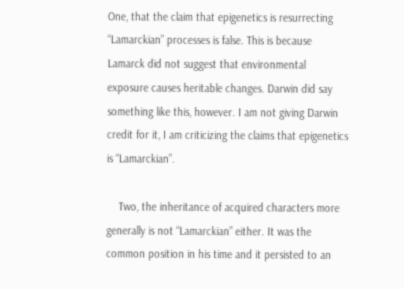One, that the claim that epigenetics is resurrecting “Lamarckian” processes is false. This is because Lamarck did not suggest that environmental exposure causes heritable changes. Darwin did say something like this, however. I am not giving Darwin credit for it, I am criticizing the claims that epigenetics is “Lamarckian”.

    Two, the inheritance of acquired characters more generally is not “Lamarckian” either. It was the common position in his time and it persisted to an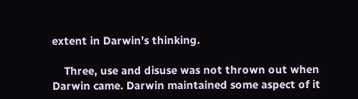extent in Darwin’s thinking.

    Three, use and disuse was not thrown out when Darwin came. Darwin maintained some aspect of it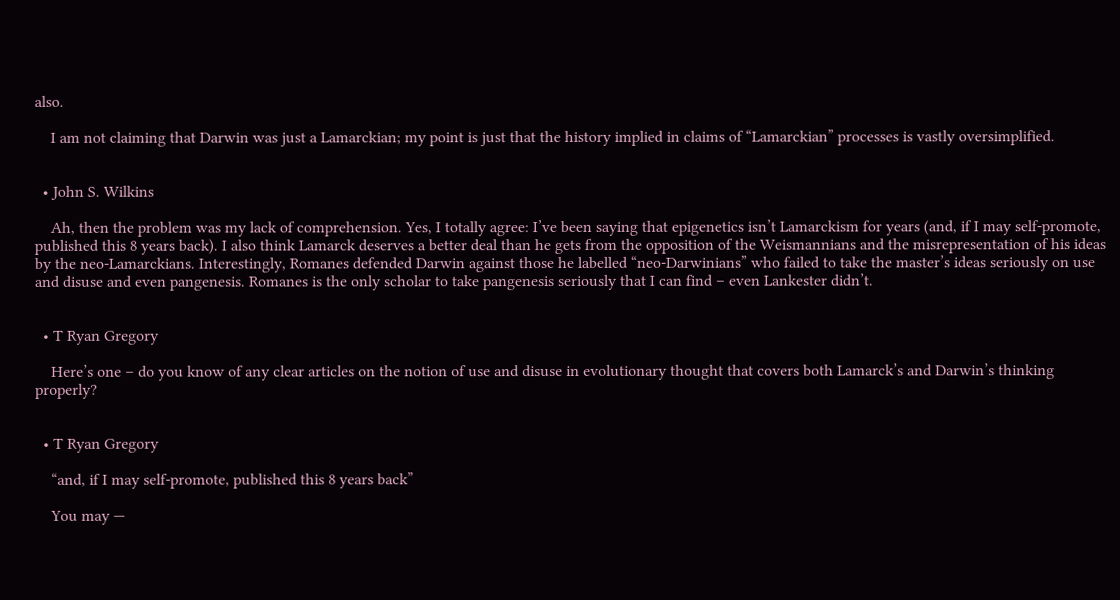also.

    I am not claiming that Darwin was just a Lamarckian; my point is just that the history implied in claims of “Lamarckian” processes is vastly oversimplified.


  • John S. Wilkins

    Ah, then the problem was my lack of comprehension. Yes, I totally agree: I’ve been saying that epigenetics isn’t Lamarckism for years (and, if I may self-promote, published this 8 years back). I also think Lamarck deserves a better deal than he gets from the opposition of the Weismannians and the misrepresentation of his ideas by the neo-Lamarckians. Interestingly, Romanes defended Darwin against those he labelled “neo-Darwinians” who failed to take the master’s ideas seriously on use and disuse and even pangenesis. Romanes is the only scholar to take pangenesis seriously that I can find – even Lankester didn’t.


  • T Ryan Gregory

    Here’s one – do you know of any clear articles on the notion of use and disuse in evolutionary thought that covers both Lamarck’s and Darwin’s thinking properly?


  • T Ryan Gregory

    “and, if I may self-promote, published this 8 years back”

    You may —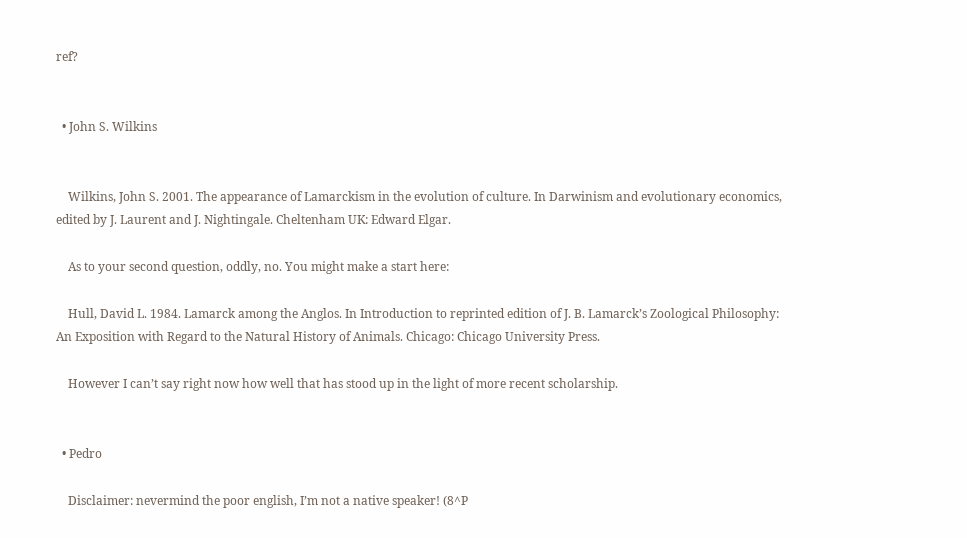ref?


  • John S. Wilkins


    Wilkins, John S. 2001. The appearance of Lamarckism in the evolution of culture. In Darwinism and evolutionary economics, edited by J. Laurent and J. Nightingale. Cheltenham UK: Edward Elgar.

    As to your second question, oddly, no. You might make a start here:

    Hull, David L. 1984. Lamarck among the Anglos. In Introduction to reprinted edition of J. B. Lamarck’s Zoological Philosophy: An Exposition with Regard to the Natural History of Animals. Chicago: Chicago University Press.

    However I can’t say right now how well that has stood up in the light of more recent scholarship.


  • Pedro

    Disclaimer: nevermind the poor english, I’m not a native speaker! (8^P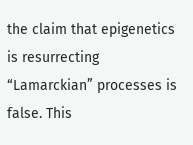the claim that epigenetics is resurrecting “Lamarckian” processes is false. This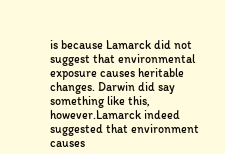is because Lamarck did not suggest that environmental exposure causes heritable changes. Darwin did say something like this, however.Lamarck indeed suggested that environment causes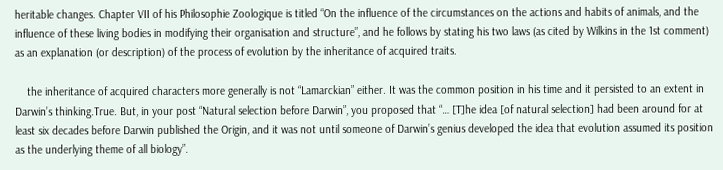heritable changes. Chapter VII of his Philosophie Zoologique is titled “On the influence of the circumstances on the actions and habits of animals, and the influence of these living bodies in modifying their organisation and structure”, and he follows by stating his two laws (as cited by Wilkins in the 1st comment) as an explanation (or description) of the process of evolution by the inheritance of acquired traits.

    the inheritance of acquired characters more generally is not “Lamarckian” either. It was the common position in his time and it persisted to an extent in Darwin’s thinking.True. But, in your post “Natural selection before Darwin”, you proposed that “… [T]he idea [of natural selection] had been around for at least six decades before Darwin published the Origin, and it was not until someone of Darwin’s genius developed the idea that evolution assumed its position as the underlying theme of all biology”.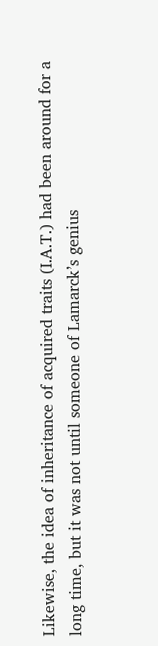Likewise, the idea of inheritance of acquired traits (I.A.T.) had been around for a long time, but it was not until someone of Lamarck’s genius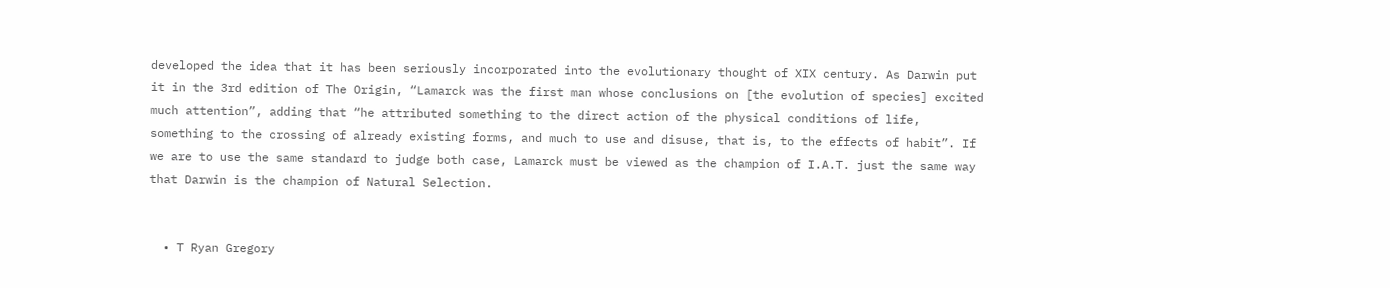developed the idea that it has been seriously incorporated into the evolutionary thought of XIX century. As Darwin put it in the 3rd edition of The Origin, “Lamarck was the first man whose conclusions on [the evolution of species] excited much attention”, adding that “he attributed something to the direct action of the physical conditions of life, something to the crossing of already existing forms, and much to use and disuse, that is, to the effects of habit”. If we are to use the same standard to judge both case, Lamarck must be viewed as the champion of I.A.T. just the same way that Darwin is the champion of Natural Selection.


  • T Ryan Gregory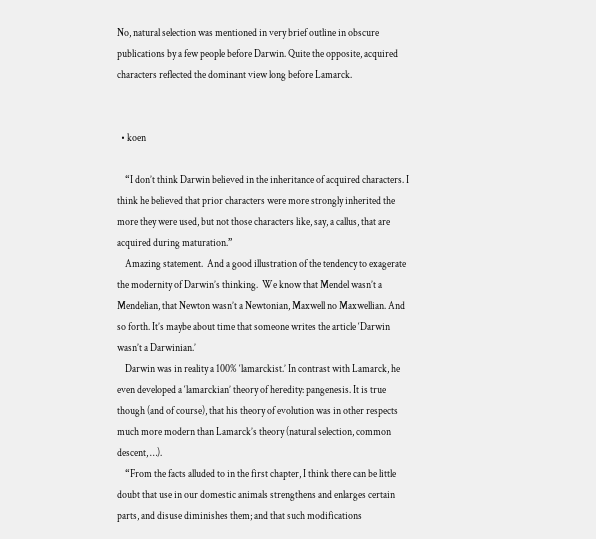No, natural selection was mentioned in very brief outline in obscure publications by a few people before Darwin. Quite the opposite, acquired characters reflected the dominant view long before Lamarck.


  • koen

    “I don’t think Darwin believed in the inheritance of acquired characters. I think he believed that prior characters were more strongly inherited the more they were used, but not those characters like, say, a callus, that are acquired during maturation.”
    Amazing statement.  And a good illustration of the tendency to exagerate the modernity of Darwin’s thinking.  We know that Mendel wasn’t a Mendelian, that Newton wasn’t a Newtonian, Maxwell no Maxwellian. And so forth. It’s maybe about time that someone writes the article ‘Darwin wasn’t a Darwinian.’
    Darwin was in reality a 100% ‘lamarckist.’ In contrast with Lamarck, he even developed a ‘lamarckian’ theory of heredity: pangenesis. It is true though (and of course), that his theory of evolution was in other respects much more modern than Lamarck’s theory (natural selection, common descent, …).
    “From the facts alluded to in the first chapter, I think there can be little doubt that use in our domestic animals strengthens and enlarges certain parts, and disuse diminishes them; and that such modifications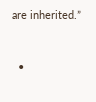are inherited.”


  •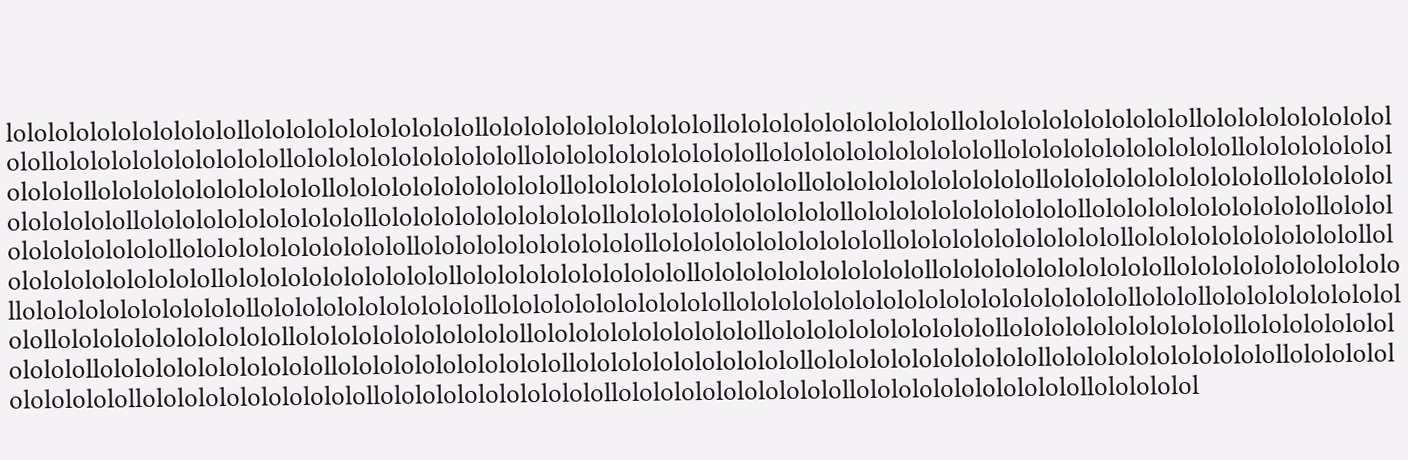lololololololololololollololololololololololollololololololololololollololololololololololollololololololololololollololololololololololollololololololololololollololololololololololollololololololololololollololololololololololollololololololololololollololololololololololollololololololololololollololololololololololollololololololololololollololololololololololollololololololololololollololololololololololollololololololololololollololololololololololollololololololololololollololololololololololollololololololololololollololololololololololollololololololololololollololololololololololollololololololololololollololololololololololollololololololololololollololololololololololollololololololololololollololololololololololollololololololololololollololololololololololollololololololololololollololololololololololollololololololololololollololololololololololollololololololololololololololololololollololollololololololololololollololololololololololollololololololololololollololololololololololollololololololololololollololololololololololollololololololololololollololololololololololollololololololololololollololololololololololollololololololololololollololololololololololollololololololololololollololololololololololollololololololololololollololololololololololollololololololololololollololololol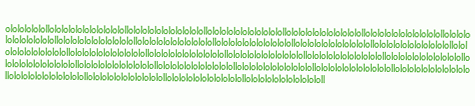olololololollololololololololololollololololololololololollololololololololololollololololololololololollololololololololololollololololololololololollololololololololololollololololololololololollololololololololololollololololololololololollololololololololololollololololololololololollololololololololololollololololololololololollololololololololololollololololololololololollololololololololololollololololololololololollololololololololololollololololololololololollololololololololololollololololololololololollololololololololololollololololololololololollololololololololololollololololololololololollolololololololololololl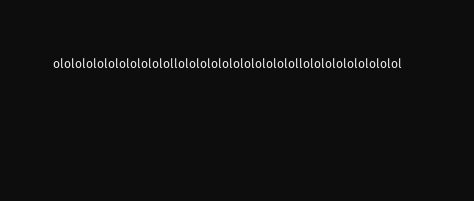ololololololololololollololololololololololollololololololololol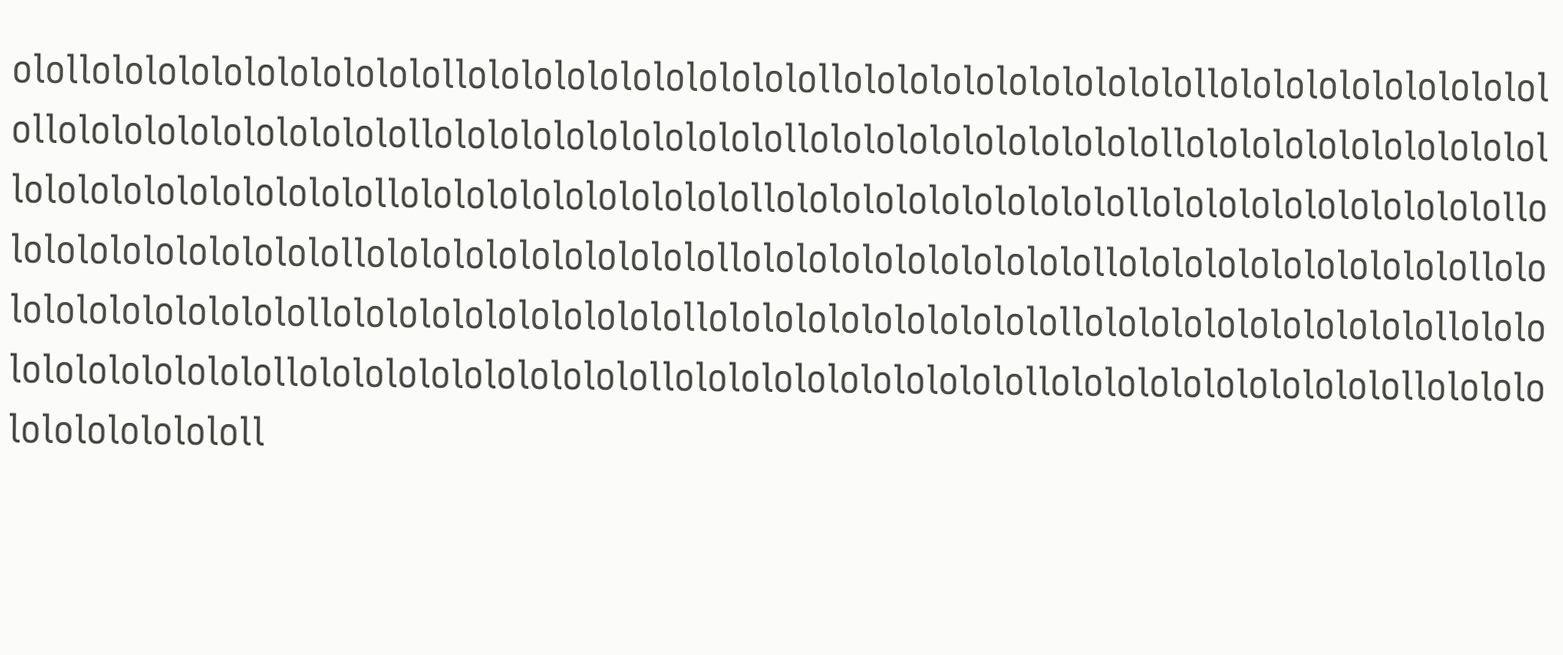olollololololololololololollololololololololololollololololololololololollololololololololololollololololololololololollololololololololololollololololololololololollololololololololololollololololololololololollololololololololololollololololololololololollololololololololololollololololololololololollololololololololololollololololololololololollololololololololololollololololololololololollololololololololololollololololololololololollololololololololololollololololololololololollololololololololololollololololololololololollololololololololololollolololololololololololl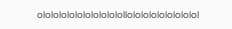ololololololololololollololololololololol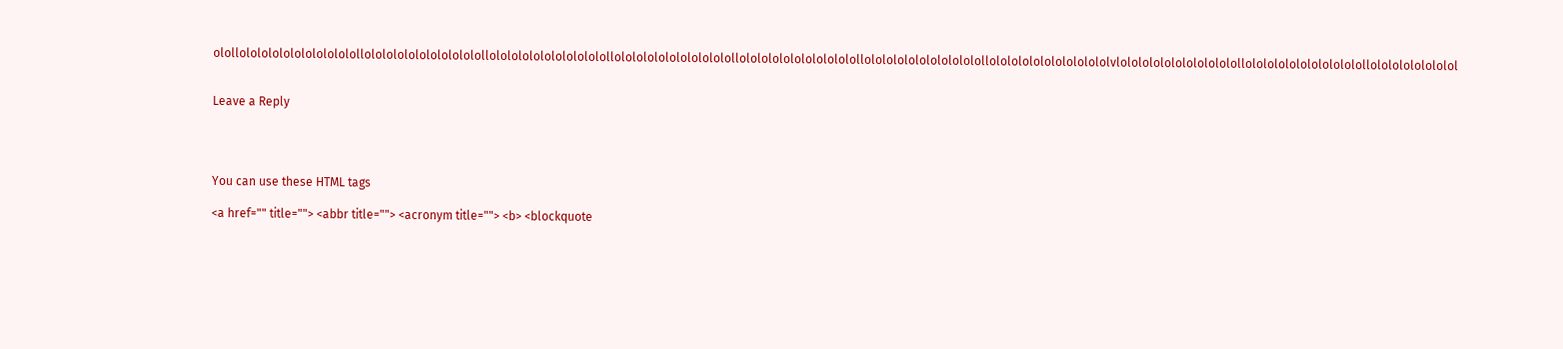olollololololololololololollololololololololololollololololololololololollololololololololololollololololololololololollololololololololololollolololololololololololvlololololololololololollololololololololololollolololololololol


Leave a Reply




You can use these HTML tags

<a href="" title=""> <abbr title=""> <acronym title=""> <b> <blockquote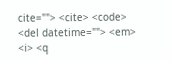cite=""> <cite> <code> <del datetime=""> <em> <i> <q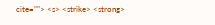cite=""> <s> <strike> <strong>